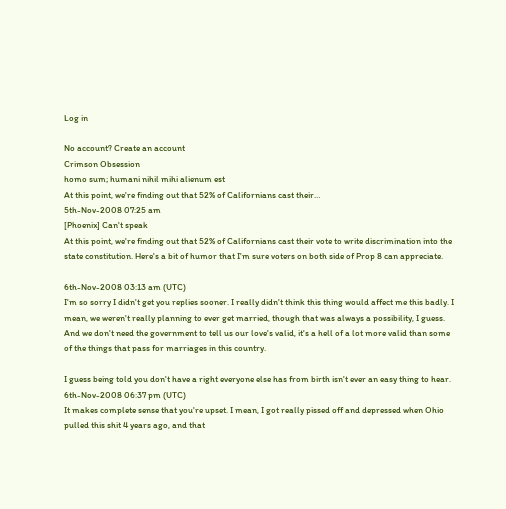Log in

No account? Create an account
Crimson Obsession
homo sum; humani nihil mihi alienum est
At this point, we're finding out that 52% of Californians cast their…
5th-Nov-2008 07:25 am
[Phoenix] Can't speak
At this point, we're finding out that 52% of Californians cast their vote to write discrimination into the state constitution. Here's a bit of humor that I'm sure voters on both side of Prop 8 can appreciate.

6th-Nov-2008 03:13 am (UTC)
I'm so sorry I didn't get you replies sooner. I really didn't think this thing would affect me this badly. I mean, we weren't really planning to ever get married, though that was always a possibility, I guess. And we don't need the government to tell us our love's valid, it's a hell of a lot more valid than some of the things that pass for marriages in this country.

I guess being told you don't have a right everyone else has from birth isn't ever an easy thing to hear.
6th-Nov-2008 06:37 pm (UTC)
It makes complete sense that you're upset. I mean, I got really pissed off and depressed when Ohio pulled this shit 4 years ago, and that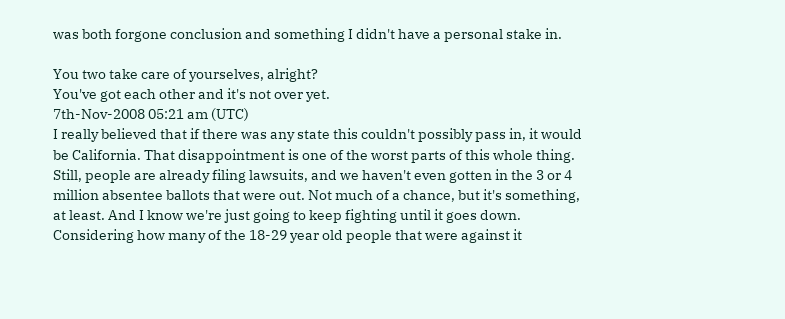was both forgone conclusion and something I didn't have a personal stake in.

You two take care of yourselves, alright?
You've got each other and it's not over yet.
7th-Nov-2008 05:21 am (UTC)
I really believed that if there was any state this couldn't possibly pass in, it would be California. That disappointment is one of the worst parts of this whole thing. Still, people are already filing lawsuits, and we haven't even gotten in the 3 or 4 million absentee ballots that were out. Not much of a chance, but it's something, at least. And I know we're just going to keep fighting until it goes down. Considering how many of the 18-29 year old people that were against it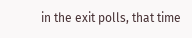in the exit polls, that time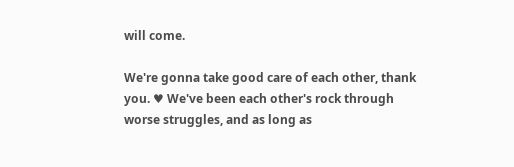will come.

We're gonna take good care of each other, thank you. ♥ We've been each other's rock through worse struggles, and as long as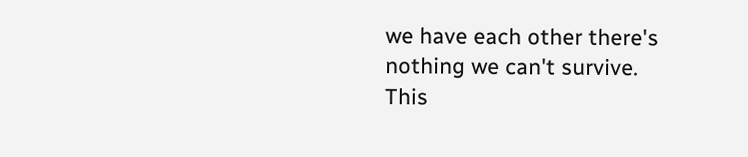we have each other there's nothing we can't survive.
This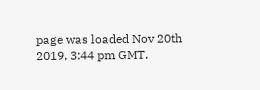page was loaded Nov 20th 2019, 3:44 pm GMT.